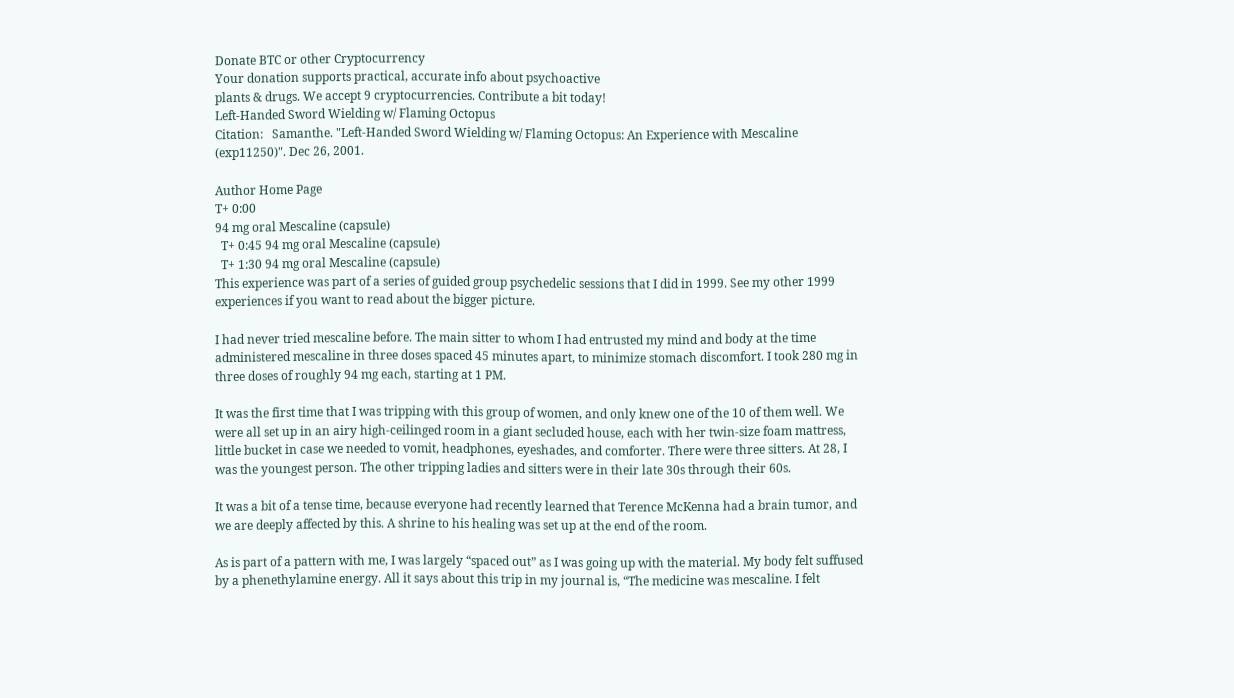Donate BTC or other Cryptocurrency
Your donation supports practical, accurate info about psychoactive
plants & drugs. We accept 9 cryptocurrencies. Contribute a bit today!
Left-Handed Sword Wielding w/ Flaming Octopus
Citation:   Samanthe. "Left-Handed Sword Wielding w/ Flaming Octopus: An Experience with Mescaline (exp11250)". Dec 26, 2001.

Author Home Page
T+ 0:00
94 mg oral Mescaline (capsule)
  T+ 0:45 94 mg oral Mescaline (capsule)
  T+ 1:30 94 mg oral Mescaline (capsule)
This experience was part of a series of guided group psychedelic sessions that I did in 1999. See my other 1999 experiences if you want to read about the bigger picture.

I had never tried mescaline before. The main sitter to whom I had entrusted my mind and body at the time administered mescaline in three doses spaced 45 minutes apart, to minimize stomach discomfort. I took 280 mg in three doses of roughly 94 mg each, starting at 1 PM.

It was the first time that I was tripping with this group of women, and only knew one of the 10 of them well. We were all set up in an airy high-ceilinged room in a giant secluded house, each with her twin-size foam mattress, little bucket in case we needed to vomit, headphones, eyeshades, and comforter. There were three sitters. At 28, I was the youngest person. The other tripping ladies and sitters were in their late 30s through their 60s.

It was a bit of a tense time, because everyone had recently learned that Terence McKenna had a brain tumor, and we are deeply affected by this. A shrine to his healing was set up at the end of the room.

As is part of a pattern with me, I was largely “spaced out” as I was going up with the material. My body felt suffused by a phenethylamine energy. All it says about this trip in my journal is, “The medicine was mescaline. I felt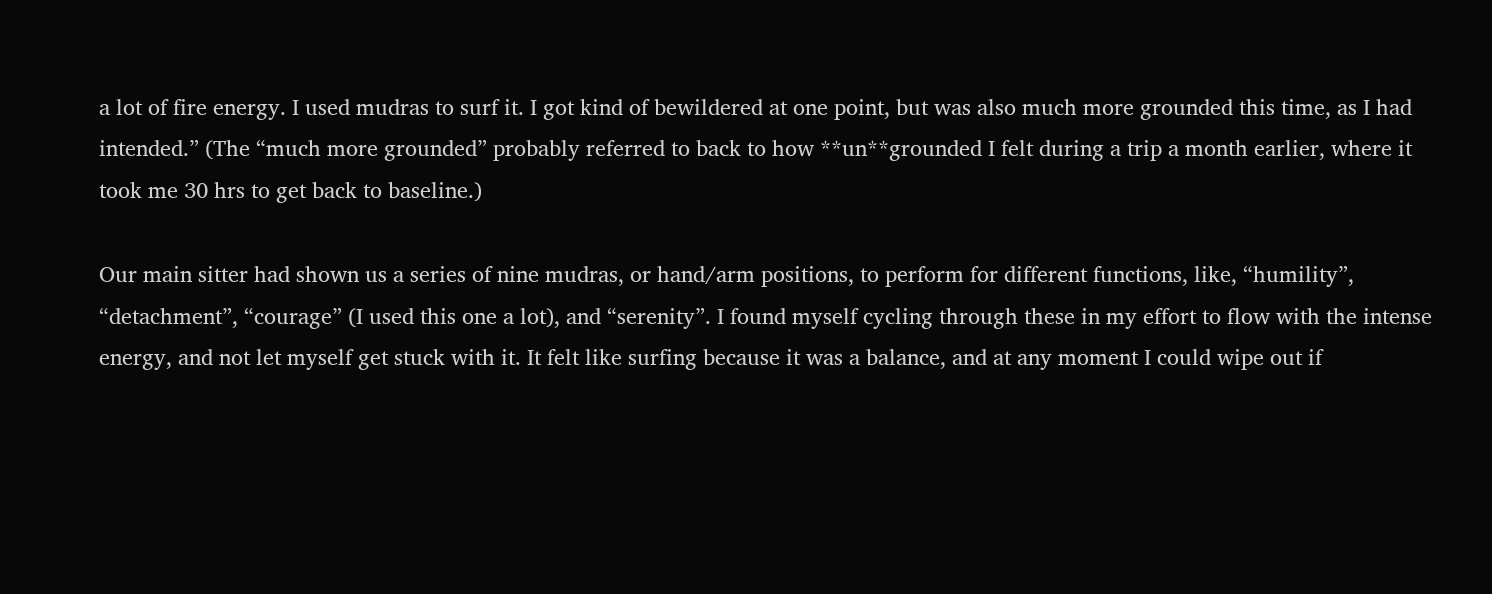a lot of fire energy. I used mudras to surf it. I got kind of bewildered at one point, but was also much more grounded this time, as I had intended.” (The “much more grounded” probably referred to back to how **un**grounded I felt during a trip a month earlier, where it took me 30 hrs to get back to baseline.)

Our main sitter had shown us a series of nine mudras, or hand/arm positions, to perform for different functions, like, “humility”, “detachment”, “courage” (I used this one a lot), and “serenity”. I found myself cycling through these in my effort to flow with the intense energy, and not let myself get stuck with it. It felt like surfing because it was a balance, and at any moment I could wipe out if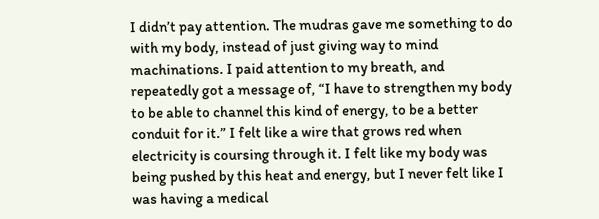I didn’t pay attention. The mudras gave me something to do with my body, instead of just giving way to mind machinations. I paid attention to my breath, and repeatedly got a message of, “I have to strengthen my body to be able to channel this kind of energy, to be a better conduit for it.” I felt like a wire that grows red when electricity is coursing through it. I felt like my body was being pushed by this heat and energy, but I never felt like I was having a medical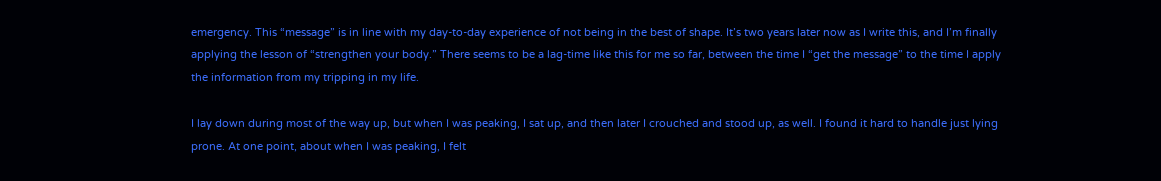emergency. This “message” is in line with my day-to-day experience of not being in the best of shape. It’s two years later now as I write this, and I’m finally applying the lesson of “strengthen your body.” There seems to be a lag-time like this for me so far, between the time I “get the message” to the time I apply the information from my tripping in my life.

I lay down during most of the way up, but when I was peaking, I sat up, and then later I crouched and stood up, as well. I found it hard to handle just lying prone. At one point, about when I was peaking, I felt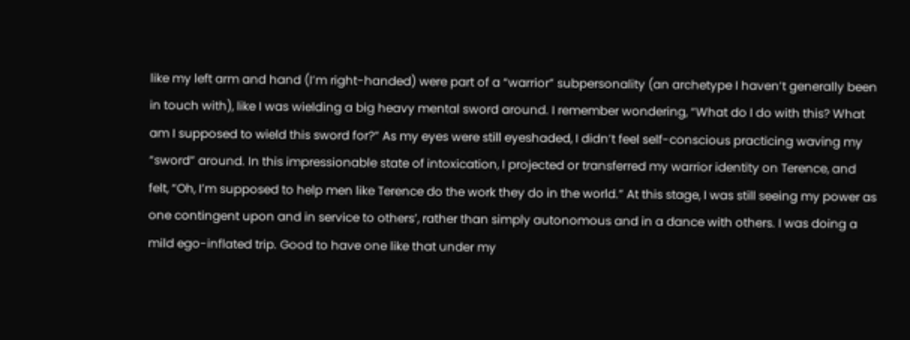like my left arm and hand (I’m right-handed) were part of a “warrior” subpersonality (an archetype I haven’t generally been in touch with), like I was wielding a big heavy mental sword around. I remember wondering, “What do I do with this? What am I supposed to wield this sword for?” As my eyes were still eyeshaded, I didn’t feel self-conscious practicing waving my “sword” around. In this impressionable state of intoxication, I projected or transferred my warrior identity on Terence, and felt, “Oh, I’m supposed to help men like Terence do the work they do in the world.” At this stage, I was still seeing my power as one contingent upon and in service to others’, rather than simply autonomous and in a dance with others. I was doing a mild ego-inflated trip. Good to have one like that under my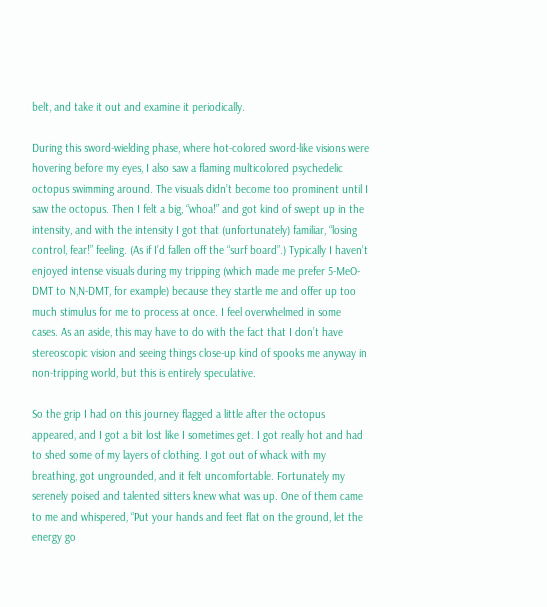belt, and take it out and examine it periodically.

During this sword-wielding phase, where hot-colored sword-like visions were hovering before my eyes, I also saw a flaming multicolored psychedelic octopus swimming around. The visuals didn’t become too prominent until I saw the octopus. Then I felt a big, “whoa!” and got kind of swept up in the intensity, and with the intensity I got that (unfortunately) familiar, “losing control, fear!” feeling. (As if I’d fallen off the “surf board”.) Typically I haven’t enjoyed intense visuals during my tripping (which made me prefer 5-MeO-DMT to N,N-DMT, for example) because they startle me and offer up too much stimulus for me to process at once. I feel overwhelmed in some cases. As an aside, this may have to do with the fact that I don’t have stereoscopic vision and seeing things close-up kind of spooks me anyway in non-tripping world, but this is entirely speculative.

So the grip I had on this journey flagged a little after the octopus appeared, and I got a bit lost like I sometimes get. I got really hot and had to shed some of my layers of clothing. I got out of whack with my breathing, got ungrounded, and it felt uncomfortable. Fortunately my serenely poised and talented sitters knew what was up. One of them came to me and whispered, “Put your hands and feet flat on the ground, let the energy go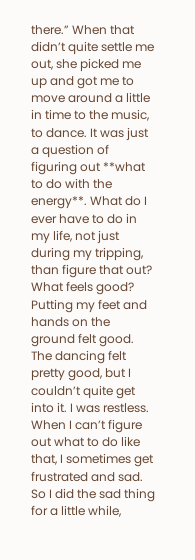there.” When that didn’t quite settle me out, she picked me up and got me to move around a little in time to the music, to dance. It was just a question of figuring out **what to do with the energy**. What do I ever have to do in my life, not just during my tripping, than figure that out? What feels good? Putting my feet and hands on the ground felt good. The dancing felt pretty good, but I couldn’t quite get into it. I was restless. When I can’t figure out what to do like that, I sometimes get frustrated and sad. So I did the sad thing for a little while,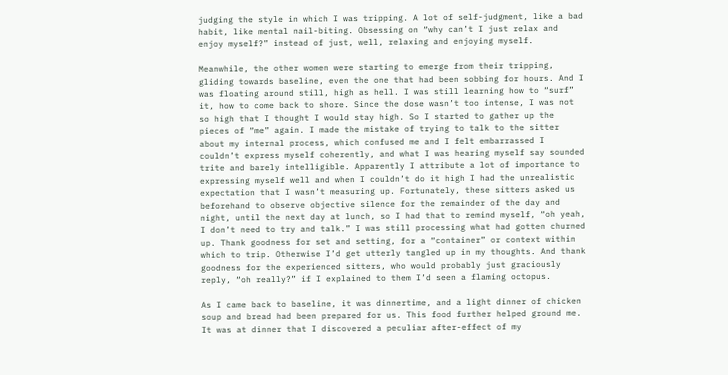judging the style in which I was tripping. A lot of self-judgment, like a bad habit, like mental nail-biting. Obsessing on “why can’t I just relax and enjoy myself?” instead of just, well, relaxing and enjoying myself.

Meanwhile, the other women were starting to emerge from their tripping, gliding towards baseline, even the one that had been sobbing for hours. And I was floating around still, high as hell. I was still learning how to “surf” it, how to come back to shore. Since the dose wasn’t too intense, I was not so high that I thought I would stay high. So I started to gather up the pieces of “me” again. I made the mistake of trying to talk to the sitter about my internal process, which confused me and I felt embarrassed I couldn’t express myself coherently, and what I was hearing myself say sounded trite and barely intelligible. Apparently I attribute a lot of importance to expressing myself well and when I couldn’t do it high I had the unrealistic expectation that I wasn’t measuring up. Fortunately, these sitters asked us beforehand to observe objective silence for the remainder of the day and night, until the next day at lunch, so I had that to remind myself, “oh yeah, I don’t need to try and talk.” I was still processing what had gotten churned up. Thank goodness for set and setting, for a “container” or context within which to trip. Otherwise I’d get utterly tangled up in my thoughts. And thank goodness for the experienced sitters, who would probably just graciously reply, “oh really?” if I explained to them I’d seen a flaming octopus.

As I came back to baseline, it was dinnertime, and a light dinner of chicken soup and bread had been prepared for us. This food further helped ground me. It was at dinner that I discovered a peculiar after-effect of my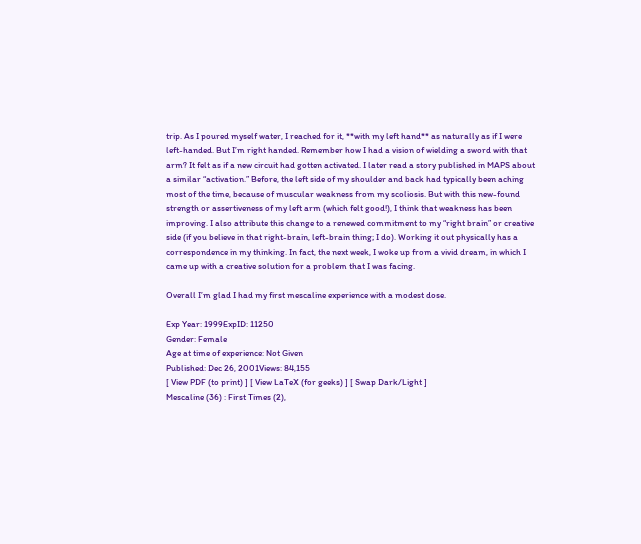trip. As I poured myself water, I reached for it, **with my left hand** as naturally as if I were left-handed. But I’m right handed. Remember how I had a vision of wielding a sword with that arm? It felt as if a new circuit had gotten activated. I later read a story published in MAPS about a similar “activation.” Before, the left side of my shoulder and back had typically been aching most of the time, because of muscular weakness from my scoliosis. But with this new-found strength or assertiveness of my left arm (which felt good!), I think that weakness has been improving. I also attribute this change to a renewed commitment to my “right brain” or creative side (if you believe in that right-brain, left-brain thing; I do). Working it out physically has a correspondence in my thinking. In fact, the next week, I woke up from a vivid dream, in which I came up with a creative solution for a problem that I was facing.

Overall I’m glad I had my first mescaline experience with a modest dose.

Exp Year: 1999ExpID: 11250
Gender: Female
Age at time of experience: Not Given
Published: Dec 26, 2001Views: 84,155
[ View PDF (to print) ] [ View LaTeX (for geeks) ] [ Swap Dark/Light ]
Mescaline (36) : First Times (2),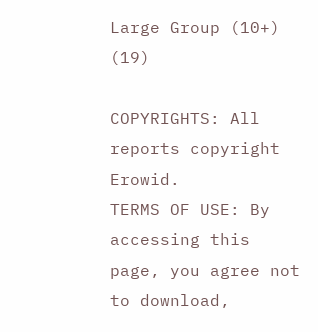Large Group (10+) (19)

COPYRIGHTS: All reports copyright Erowid.
TERMS OF USE: By accessing this page, you agree not to download,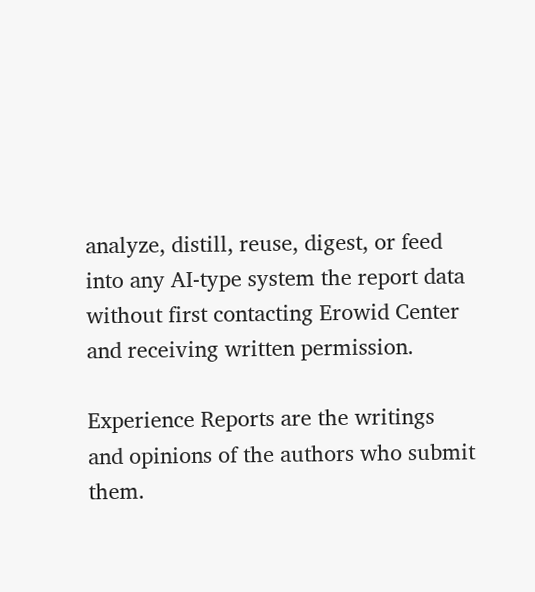analyze, distill, reuse, digest, or feed into any AI-type system the report data without first contacting Erowid Center and receiving written permission.

Experience Reports are the writings and opinions of the authors who submit them.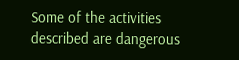Some of the activities described are dangerous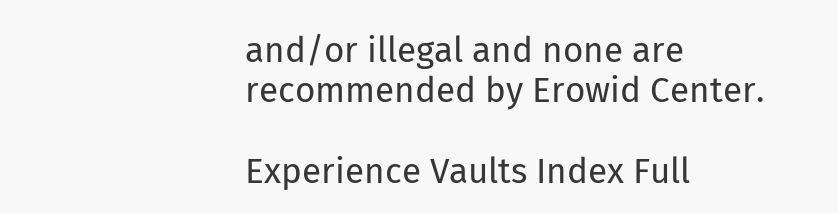and/or illegal and none are recommended by Erowid Center.

Experience Vaults Index Full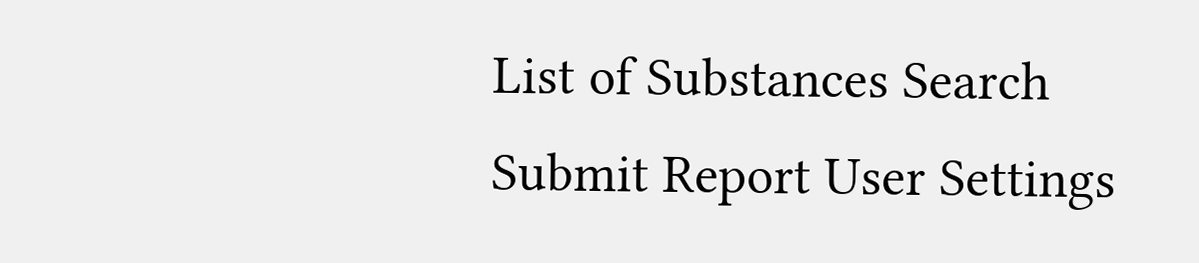List of Substances Search Submit Report User Settings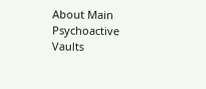About Main Psychoactive Vaults